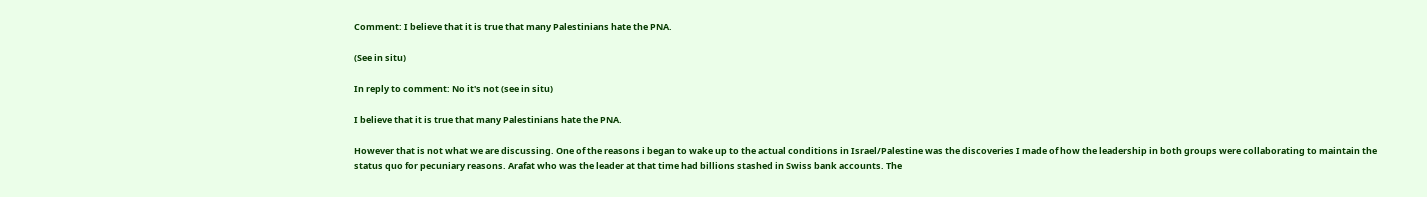Comment: I believe that it is true that many Palestinians hate the PNA.

(See in situ)

In reply to comment: No it's not (see in situ)

I believe that it is true that many Palestinians hate the PNA.

However that is not what we are discussing. One of the reasons i began to wake up to the actual conditions in Israel/Palestine was the discoveries I made of how the leadership in both groups were collaborating to maintain the status quo for pecuniary reasons. Arafat who was the leader at that time had billions stashed in Swiss bank accounts. The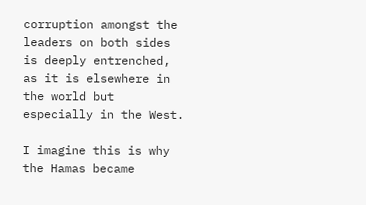corruption amongst the leaders on both sides is deeply entrenched, as it is elsewhere in the world but especially in the West.

I imagine this is why the Hamas became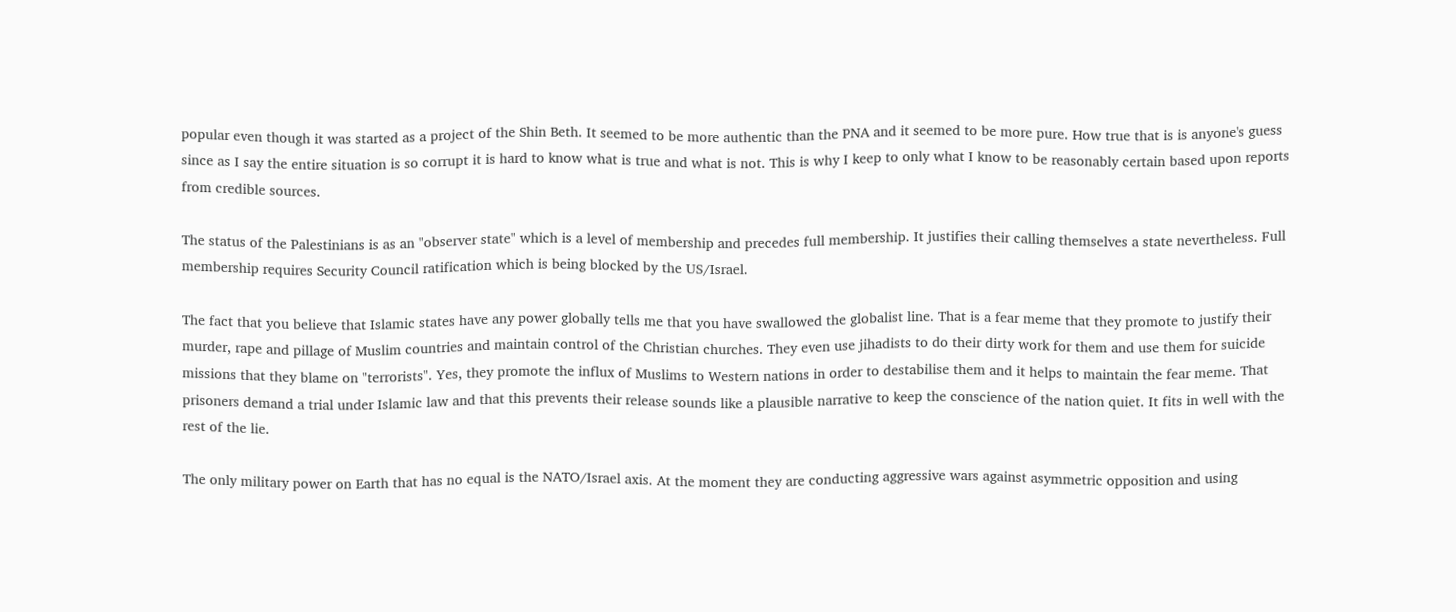popular even though it was started as a project of the Shin Beth. It seemed to be more authentic than the PNA and it seemed to be more pure. How true that is is anyone's guess since as I say the entire situation is so corrupt it is hard to know what is true and what is not. This is why I keep to only what I know to be reasonably certain based upon reports from credible sources.

The status of the Palestinians is as an "observer state" which is a level of membership and precedes full membership. It justifies their calling themselves a state nevertheless. Full membership requires Security Council ratification which is being blocked by the US/Israel.

The fact that you believe that Islamic states have any power globally tells me that you have swallowed the globalist line. That is a fear meme that they promote to justify their murder, rape and pillage of Muslim countries and maintain control of the Christian churches. They even use jihadists to do their dirty work for them and use them for suicide missions that they blame on "terrorists". Yes, they promote the influx of Muslims to Western nations in order to destabilise them and it helps to maintain the fear meme. That prisoners demand a trial under Islamic law and that this prevents their release sounds like a plausible narrative to keep the conscience of the nation quiet. It fits in well with the rest of the lie.

The only military power on Earth that has no equal is the NATO/Israel axis. At the moment they are conducting aggressive wars against asymmetric opposition and using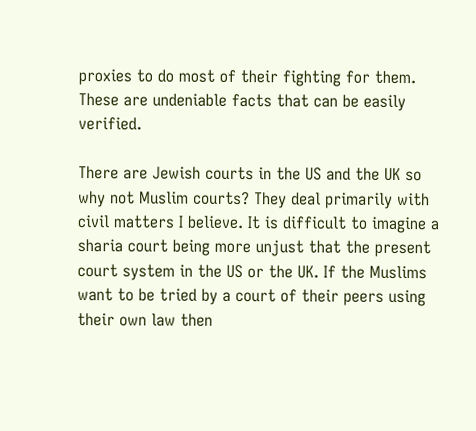proxies to do most of their fighting for them. These are undeniable facts that can be easily verified.

There are Jewish courts in the US and the UK so why not Muslim courts? They deal primarily with civil matters I believe. It is difficult to imagine a sharia court being more unjust that the present court system in the US or the UK. If the Muslims want to be tried by a court of their peers using their own law then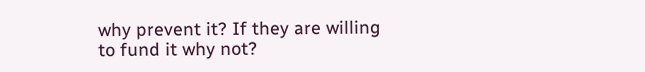why prevent it? If they are willing to fund it why not?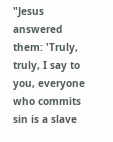"Jesus answered them: 'Truly, truly, I say to you, everyone who commits sin is a slave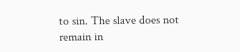to sin. The slave does not remain in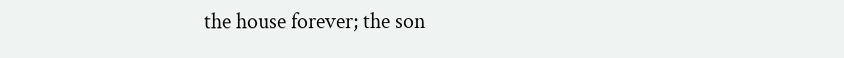the house forever; the son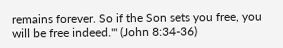remains forever. So if the Son sets you free, you will be free indeed.'" (John 8:34-36)